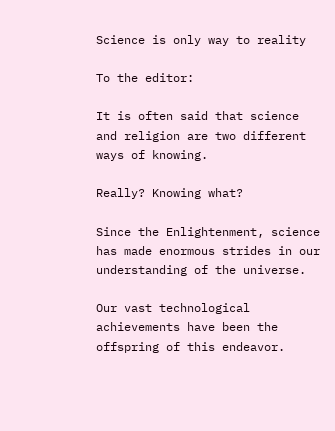Science is only way to reality

To the editor:

It is often said that science and religion are two different ways of knowing.

Really? Knowing what?

Since the Enlightenment, science has made enormous strides in our understanding of the universe.

Our vast technological achievements have been the offspring of this endeavor.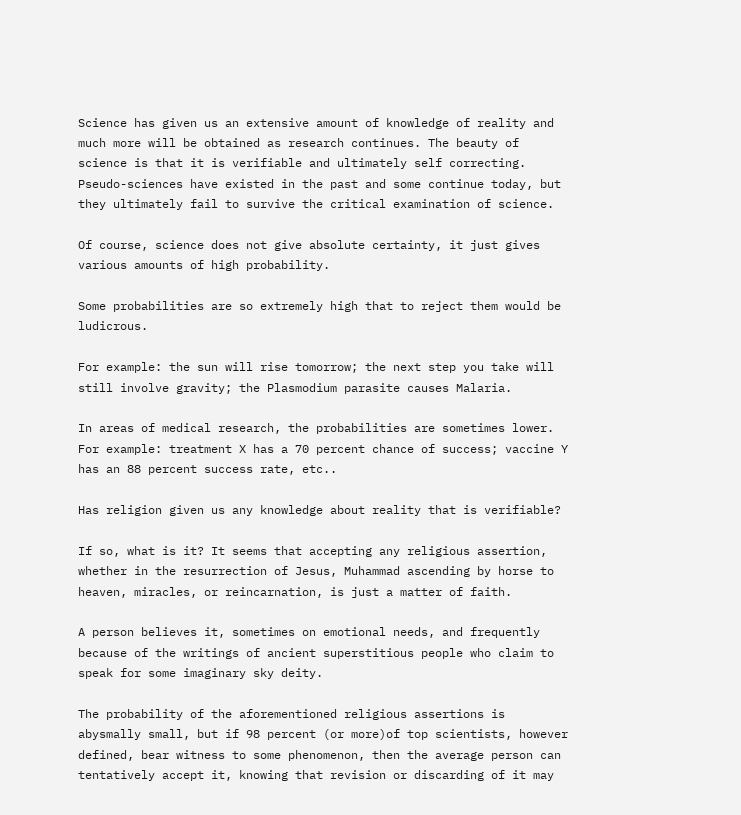Science has given us an extensive amount of knowledge of reality and much more will be obtained as research continues. The beauty of science is that it is verifiable and ultimately self correcting. Pseudo-sciences have existed in the past and some continue today, but they ultimately fail to survive the critical examination of science.

Of course, science does not give absolute certainty, it just gives various amounts of high probability.

Some probabilities are so extremely high that to reject them would be ludicrous.

For example: the sun will rise tomorrow; the next step you take will still involve gravity; the Plasmodium parasite causes Malaria.

In areas of medical research, the probabilities are sometimes lower. For example: treatment X has a 70 percent chance of success; vaccine Y has an 88 percent success rate, etc..

Has religion given us any knowledge about reality that is verifiable?

If so, what is it? It seems that accepting any religious assertion, whether in the resurrection of Jesus, Muhammad ascending by horse to heaven, miracles, or reincarnation, is just a matter of faith.

A person believes it, sometimes on emotional needs, and frequently because of the writings of ancient superstitious people who claim to speak for some imaginary sky deity.

The probability of the aforementioned religious assertions is abysmally small, but if 98 percent (or more)of top scientists, however defined, bear witness to some phenomenon, then the average person can tentatively accept it, knowing that revision or discarding of it may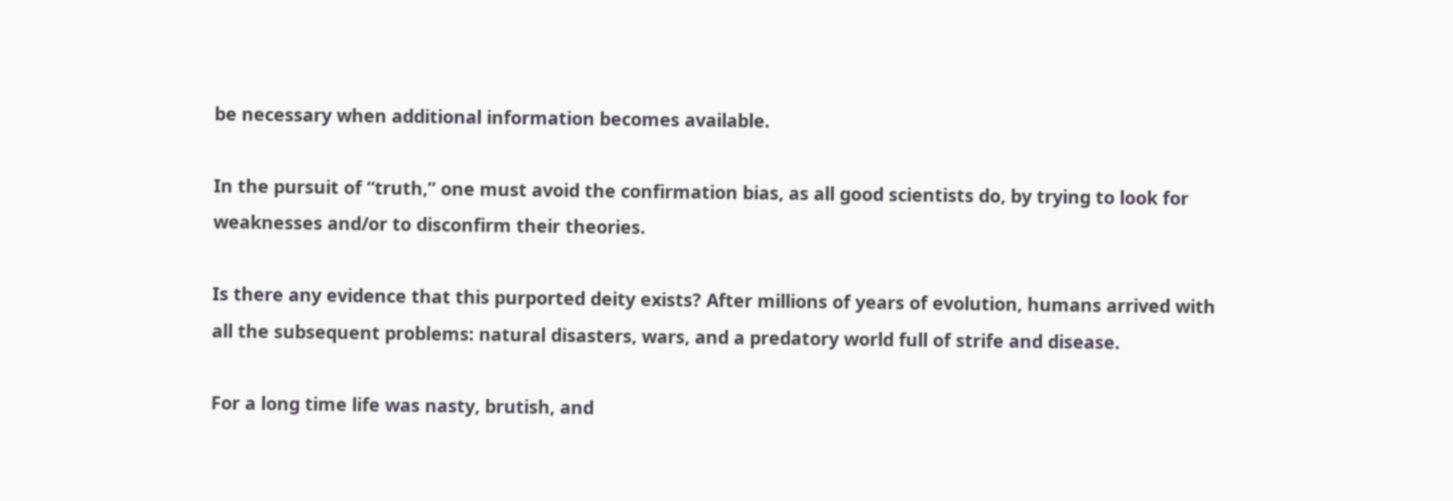be necessary when additional information becomes available.

In the pursuit of “truth,” one must avoid the confirmation bias, as all good scientists do, by trying to look for weaknesses and/or to disconfirm their theories.

Is there any evidence that this purported deity exists? After millions of years of evolution, humans arrived with all the subsequent problems: natural disasters, wars, and a predatory world full of strife and disease.

For a long time life was nasty, brutish, and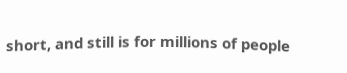short, and still is for millions of people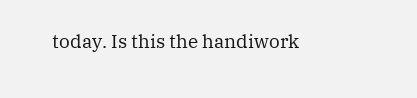today. Is this the handiwork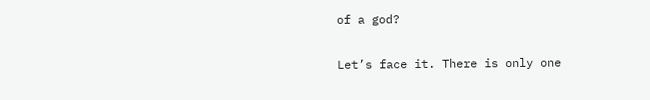of a god?

Let’s face it. There is only one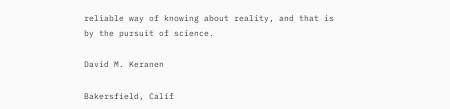reliable way of knowing about reality, and that is by the pursuit of science.

David M. Keranen

Bakersfield, Calif